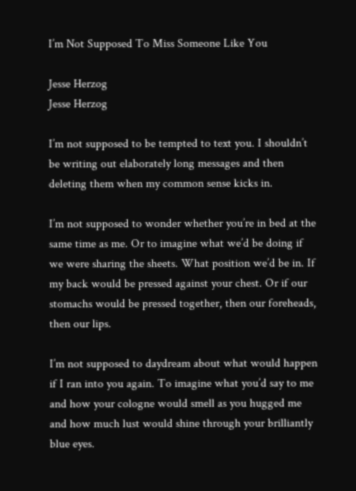I’m Not Supposed To Miss Someone Like You

Jesse Herzog
Jesse Herzog

I’m not supposed to be tempted to text you. I shouldn’t be writing out elaborately long messages and then deleting them when my common sense kicks in.

I’m not supposed to wonder whether you’re in bed at the same time as me. Or to imagine what we’d be doing if we were sharing the sheets. What position we’d be in. If my back would be pressed against your chest. Or if our stomachs would be pressed together, then our foreheads, then our lips.

I’m not supposed to daydream about what would happen if I ran into you again. To imagine what you’d say to me and how your cologne would smell as you hugged me and how much lust would shine through your brilliantly blue eyes.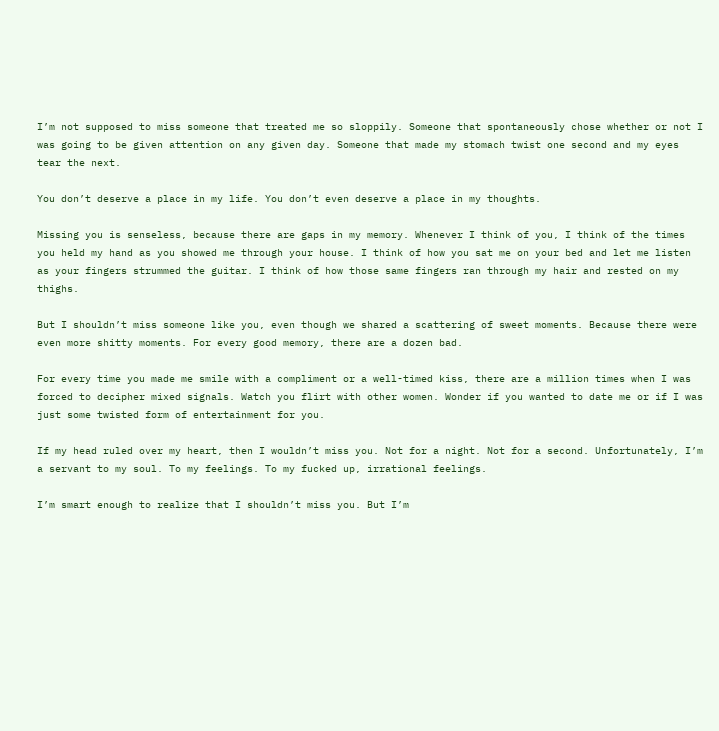I’m not supposed to miss someone that treated me so sloppily. Someone that spontaneously chose whether or not I was going to be given attention on any given day. Someone that made my stomach twist one second and my eyes tear the next.

You don’t deserve a place in my life. You don’t even deserve a place in my thoughts.

Missing you is senseless, because there are gaps in my memory. Whenever I think of you, I think of the times you held my hand as you showed me through your house. I think of how you sat me on your bed and let me listen as your fingers strummed the guitar. I think of how those same fingers ran through my hair and rested on my thighs.

But I shouldn’t miss someone like you, even though we shared a scattering of sweet moments. Because there were even more shitty moments. For every good memory, there are a dozen bad.

For every time you made me smile with a compliment or a well-timed kiss, there are a million times when I was forced to decipher mixed signals. Watch you flirt with other women. Wonder if you wanted to date me or if I was just some twisted form of entertainment for you.

If my head ruled over my heart, then I wouldn’t miss you. Not for a night. Not for a second. Unfortunately, I’m a servant to my soul. To my feelings. To my fucked up, irrational feelings.

I’m smart enough to realize that I shouldn’t miss you. But I’m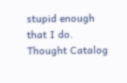stupid enough that I do. Thought Catalog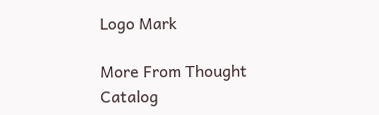Logo Mark

More From Thought Catalog